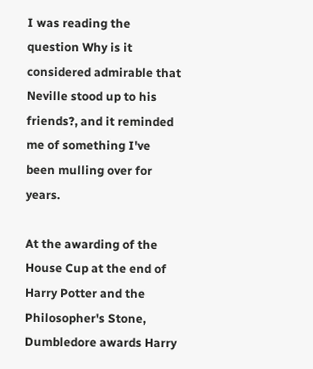I was reading the question Why is it considered admirable that Neville stood up to his friends?, and it reminded me of something I've been mulling over for years.

At the awarding of the House Cup at the end of Harry Potter and the Philosopher's Stone, Dumbledore awards Harry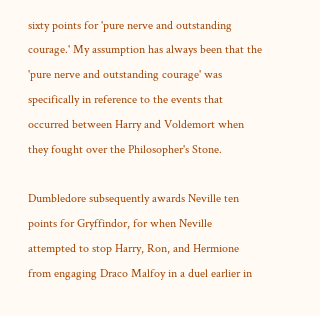sixty points for 'pure nerve and outstanding courage.' My assumption has always been that the 'pure nerve and outstanding courage' was specifically in reference to the events that occurred between Harry and Voldemort when they fought over the Philosopher's Stone.

Dumbledore subsequently awards Neville ten points for Gryffindor, for when Neville attempted to stop Harry, Ron, and Hermione from engaging Draco Malfoy in a duel earlier in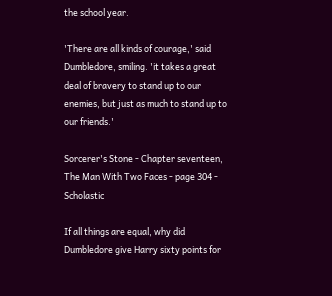the school year.

'There are all kinds of courage,' said Dumbledore, smiling. 'it takes a great deal of bravery to stand up to our enemies, but just as much to stand up to our friends.'

Sorcerer's Stone - Chapter seventeen, The Man With Two Faces - page 304 - Scholastic

If all things are equal, why did Dumbledore give Harry sixty points for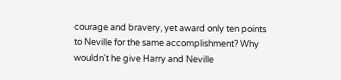courage and bravery, yet award only ten points to Neville for the same accomplishment? Why wouldn't he give Harry and Neville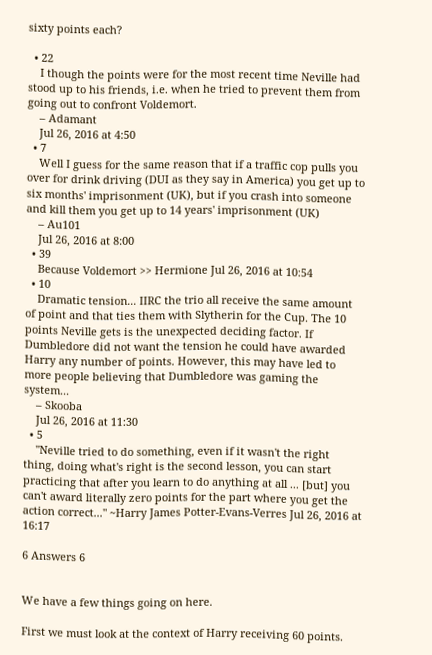sixty points each?

  • 22
    I though the points were for the most recent time Neville had stood up to his friends, i.e. when he tried to prevent them from going out to confront Voldemort.
    – Adamant
    Jul 26, 2016 at 4:50
  • 7
    Well I guess for the same reason that if a traffic cop pulls you over for drink driving (DUI as they say in America) you get up to six months' imprisonment (UK), but if you crash into someone and kill them you get up to 14 years' imprisonment (UK)
    – Au101
    Jul 26, 2016 at 8:00
  • 39
    Because Voldemort >> Hermione Jul 26, 2016 at 10:54
  • 10
    Dramatic tension... IIRC the trio all receive the same amount of point and that ties them with Slytherin for the Cup. The 10 points Neville gets is the unexpected deciding factor. If Dumbledore did not want the tension he could have awarded Harry any number of points. However, this may have led to more people believing that Dumbledore was gaming the system...
    – Skooba
    Jul 26, 2016 at 11:30
  • 5
    "Neville tried to do something, even if it wasn't the right thing, doing what's right is the second lesson, you can start practicing that after you learn to do anything at all ... [but] you can't award literally zero points for the part where you get the action correct..." ~Harry James Potter-Evans-Verres Jul 26, 2016 at 16:17

6 Answers 6


We have a few things going on here.

First we must look at the context of Harry receiving 60 points.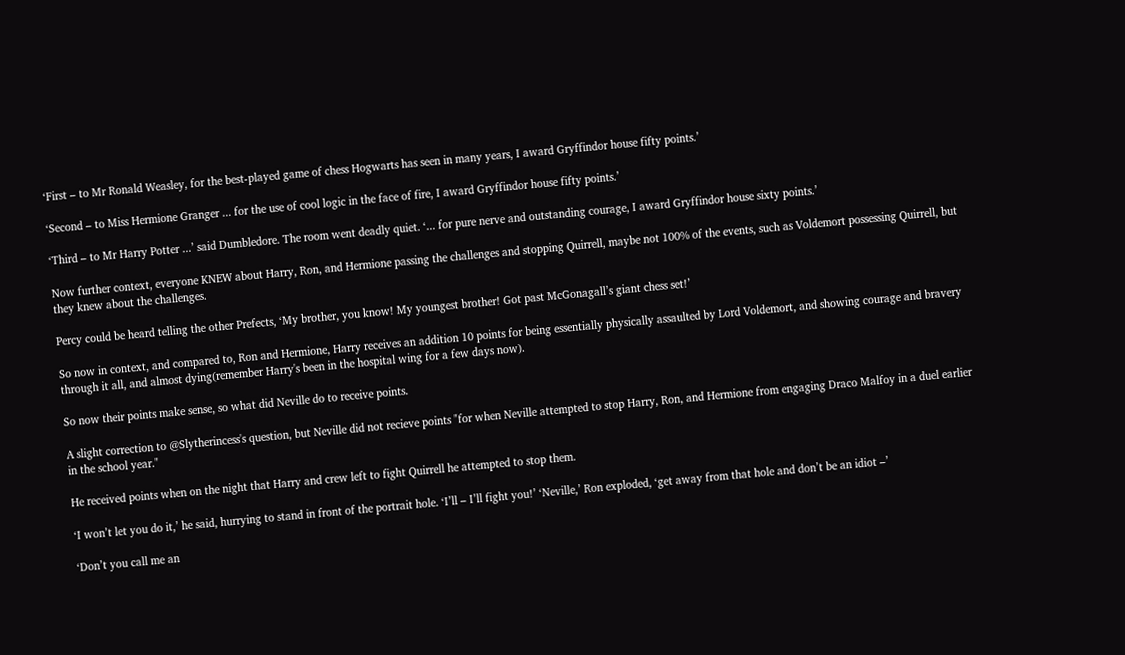‘First – to Mr Ronald Weasley, for the best-played game of chess Hogwarts has seen in many years, I award Gryffindor house fifty points.’

‘Second – to Miss Hermione Granger ... for the use of cool logic in the face of fire, I award Gryffindor house fifty points.’

‘Third – to Mr Harry Potter ...’ said Dumbledore. The room went deadly quiet. ‘... for pure nerve and outstanding courage, I award Gryffindor house sixty points.’

Now further context, everyone KNEW about Harry, Ron, and Hermione passing the challenges and stopping Quirrell, maybe not 100% of the events, such as Voldemort possessing Quirrell, but they knew about the challenges.

Percy could be heard telling the other Prefects, ‘My brother, you know! My youngest brother! Got past McGonagall’s giant chess set!’

So now in context, and compared to, Ron and Hermione, Harry receives an addition 10 points for being essentially physically assaulted by Lord Voldemort, and showing courage and bravery through it all, and almost dying(remember Harry's been in the hospital wing for a few days now).

So now their points make sense, so what did Neville do to receive points.

A slight correction to @Slytherincess's question, but Neville did not recieve points "for when Neville attempted to stop Harry, Ron, and Hermione from engaging Draco Malfoy in a duel earlier in the school year."

He received points when on the night that Harry and crew left to fight Quirrell he attempted to stop them.

‘I won’t let you do it,’ he said, hurrying to stand in front of the portrait hole. ‘I’ll – I’ll fight you!’ ‘Neville,’ Ron exploded, ‘get away from that hole and don’t be an idiot –’

‘Don’t you call me an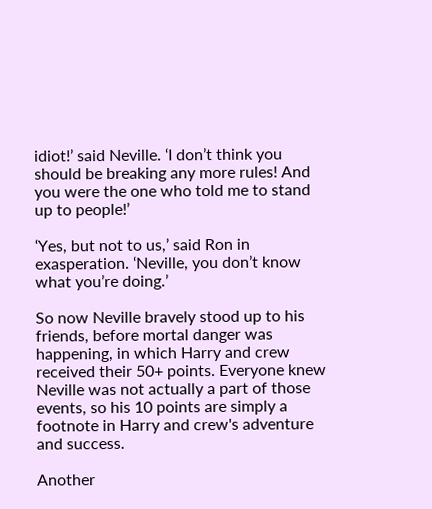idiot!’ said Neville. ‘I don’t think you should be breaking any more rules! And you were the one who told me to stand up to people!’

‘Yes, but not to us,’ said Ron in exasperation. ‘Neville, you don’t know what you’re doing.’

So now Neville bravely stood up to his friends, before mortal danger was happening, in which Harry and crew received their 50+ points. Everyone knew Neville was not actually a part of those events, so his 10 points are simply a footnote in Harry and crew's adventure and success.

Another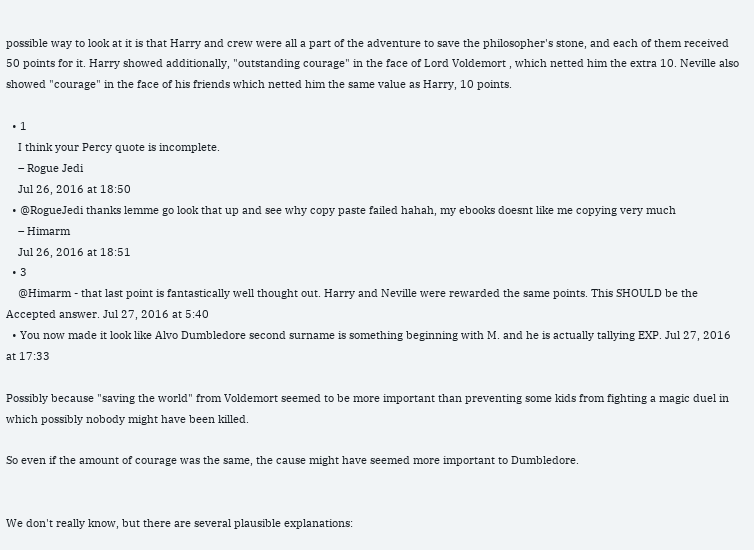possible way to look at it is that Harry and crew were all a part of the adventure to save the philosopher's stone, and each of them received 50 points for it. Harry showed additionally, "outstanding courage" in the face of Lord Voldemort , which netted him the extra 10. Neville also showed "courage" in the face of his friends which netted him the same value as Harry, 10 points.

  • 1
    I think your Percy quote is incomplete.
    – Rogue Jedi
    Jul 26, 2016 at 18:50
  • @RogueJedi thanks lemme go look that up and see why copy paste failed hahah, my ebooks doesnt like me copying very much
    – Himarm
    Jul 26, 2016 at 18:51
  • 3
    @Himarm - that last point is fantastically well thought out. Harry and Neville were rewarded the same points. This SHOULD be the Accepted answer. Jul 27, 2016 at 5:40
  • You now made it look like Alvo Dumbledore second surname is something beginning with M. and he is actually tallying EXP. Jul 27, 2016 at 17:33

Possibly because "saving the world" from Voldemort seemed to be more important than preventing some kids from fighting a magic duel in which possibly nobody might have been killed.

So even if the amount of courage was the same, the cause might have seemed more important to Dumbledore.


We don't really know, but there are several plausible explanations: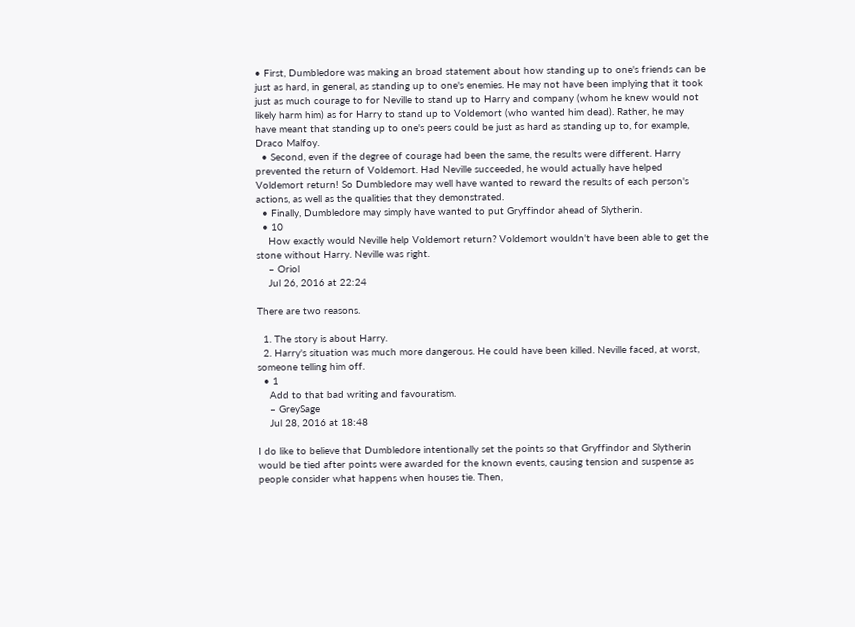• First, Dumbledore was making an broad statement about how standing up to one's friends can be just as hard, in general, as standing up to one's enemies. He may not have been implying that it took just as much courage to for Neville to stand up to Harry and company (whom he knew would not likely harm him) as for Harry to stand up to Voldemort (who wanted him dead). Rather, he may have meant that standing up to one's peers could be just as hard as standing up to, for example, Draco Malfoy.
  • Second, even if the degree of courage had been the same, the results were different. Harry prevented the return of Voldemort. Had Neville succeeded, he would actually have helped Voldemort return! So Dumbledore may well have wanted to reward the results of each person's actions, as well as the qualities that they demonstrated.
  • Finally, Dumbledore may simply have wanted to put Gryffindor ahead of Slytherin.
  • 10
    How exactly would Neville help Voldemort return? Voldemort wouldn't have been able to get the stone without Harry. Neville was right.
    – Oriol
    Jul 26, 2016 at 22:24

There are two reasons.

  1. The story is about Harry.
  2. Harry's situation was much more dangerous. He could have been killed. Neville faced, at worst, someone telling him off.
  • 1
    Add to that bad writing and favouratism.
    – GreySage
    Jul 28, 2016 at 18:48

I do like to believe that Dumbledore intentionally set the points so that Gryffindor and Slytherin would be tied after points were awarded for the known events, causing tension and suspense as people consider what happens when houses tie. Then,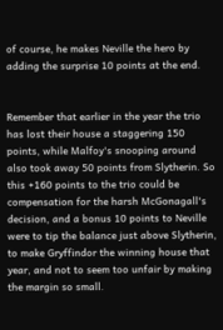of course, he makes Neville the hero by adding the surprise 10 points at the end.


Remember that earlier in the year the trio has lost their house a staggering 150 points, while Malfoy's snooping around also took away 50 points from Slytherin. So this +160 points to the trio could be compensation for the harsh McGonagall's decision, and a bonus 10 points to Neville were to tip the balance just above Slytherin, to make Gryffindor the winning house that year, and not to seem too unfair by making the margin so small.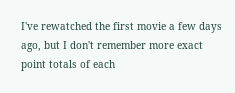I've rewatched the first movie a few days ago, but I don't remember more exact point totals of each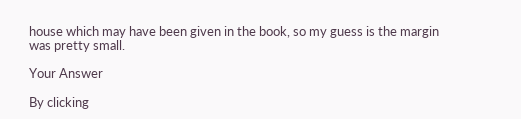house which may have been given in the book, so my guess is the margin was pretty small.

Your Answer

By clicking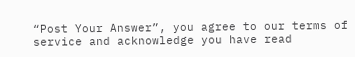“Post Your Answer”, you agree to our terms of service and acknowledge you have read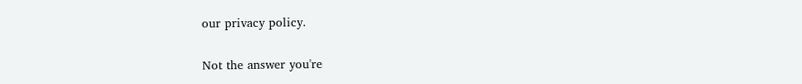our privacy policy.

Not the answer you're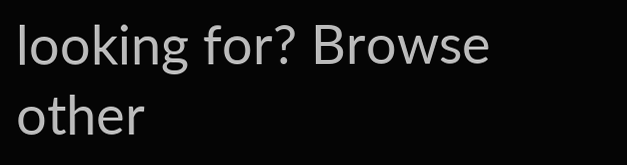looking for? Browse other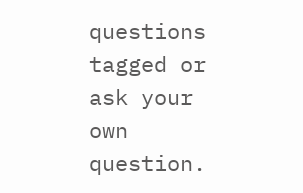questions tagged or ask your own question.